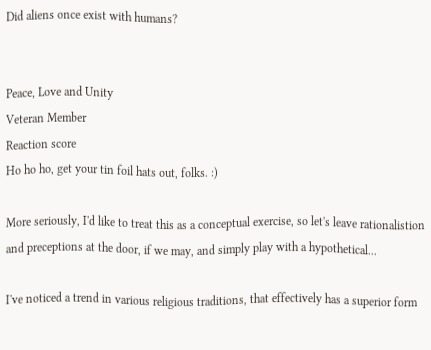Did aliens once exist with humans?


Peace, Love and Unity
Veteran Member
Reaction score
Ho ho ho, get your tin foil hats out, folks. :)

More seriously, I'd like to treat this as a conceptual exercise, so let's leave rationalistion and preceptions at the door, if we may, and simply play with a hypothetical...

I've noticed a trend in various religious traditions, that effectively has a superior form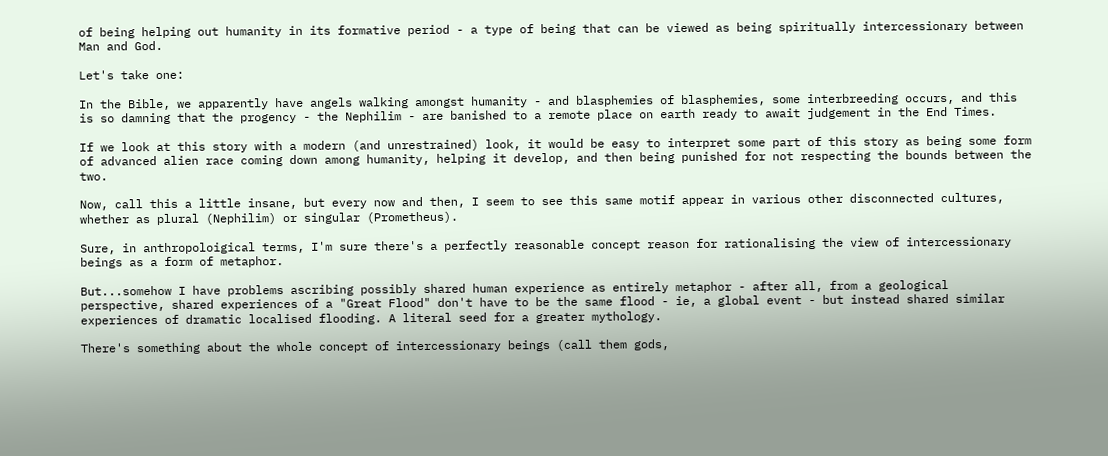of being helping out humanity in its formative period - a type of being that can be viewed as being spiritually intercessionary between Man and God.

Let's take one:

In the Bible, we apparently have angels walking amongst humanity - and blasphemies of blasphemies, some interbreeding occurs, and this is so damning that the progency - the Nephilim - are banished to a remote place on earth ready to await judgement in the End Times.

If we look at this story with a modern (and unrestrained) look, it would be easy to interpret some part of this story as being some form of advanced alien race coming down among humanity, helping it develop, and then being punished for not respecting the bounds between the two.

Now, call this a little insane, but every now and then, I seem to see this same motif appear in various other disconnected cultures, whether as plural (Nephilim) or singular (Prometheus).

Sure, in anthropoloigical terms, I'm sure there's a perfectly reasonable concept reason for rationalising the view of intercessionary beings as a form of metaphor.

But...somehow I have problems ascribing possibly shared human experience as entirely metaphor - after all, from a geological perspective, shared experiences of a "Great Flood" don't have to be the same flood - ie, a global event - but instead shared similar experiences of dramatic localised flooding. A literal seed for a greater mythology.

There's something about the whole concept of intercessionary beings (call them gods,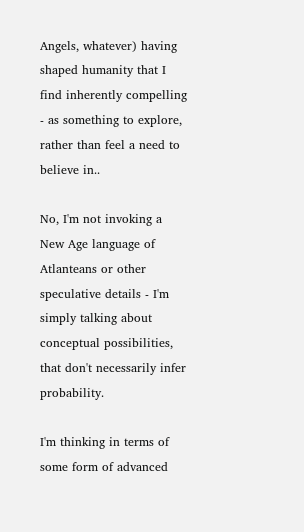Angels, whatever) having shaped humanity that I find inherently compelling - as something to explore, rather than feel a need to believe in..

No, I'm not invoking a New Age language of Atlanteans or other speculative details - I'm simply talking about conceptual possibilities, that don't necessarily infer probability.

I'm thinking in terms of some form of advanced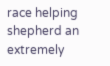race helping shepherd an extremely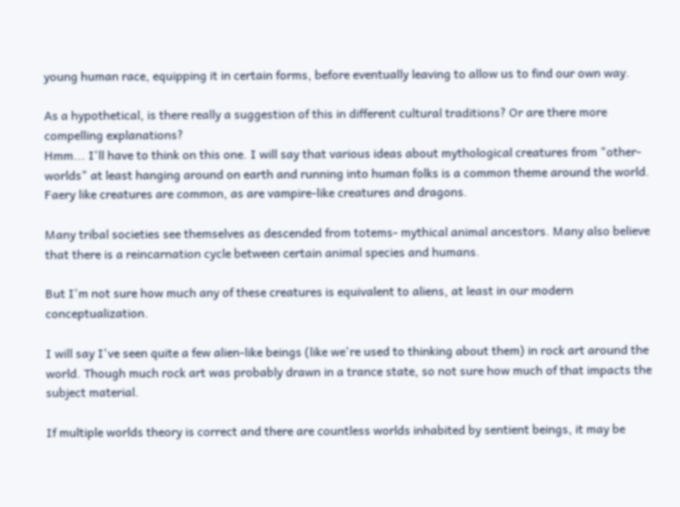young human race, equipping it in certain forms, before eventually leaving to allow us to find our own way.

As a hypothetical, is there really a suggestion of this in different cultural traditions? Or are there more compelling explanations?
Hmm... I'll have to think on this one. I will say that various ideas about mythological creatures from "other-worlds" at least hanging around on earth and running into human folks is a common theme around the world. Faery like creatures are common, as are vampire-like creatures and dragons.

Many tribal societies see themselves as descended from totems- mythical animal ancestors. Many also believe that there is a reincarnation cycle between certain animal species and humans.

But I'm not sure how much any of these creatures is equivalent to aliens, at least in our modern conceptualization.

I will say I've seen quite a few alien-like beings (like we're used to thinking about them) in rock art around the world. Though much rock art was probably drawn in a trance state, so not sure how much of that impacts the subject material.

If multiple worlds theory is correct and there are countless worlds inhabited by sentient beings, it may be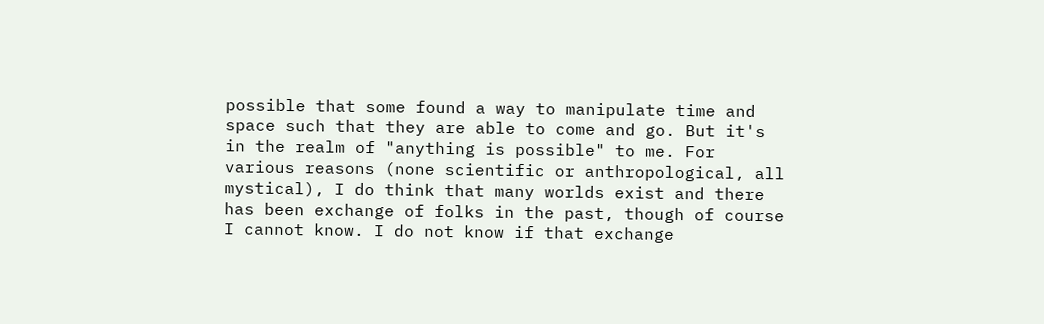possible that some found a way to manipulate time and space such that they are able to come and go. But it's in the realm of "anything is possible" to me. For various reasons (none scientific or anthropological, all mystical), I do think that many worlds exist and there has been exchange of folks in the past, though of course I cannot know. I do not know if that exchange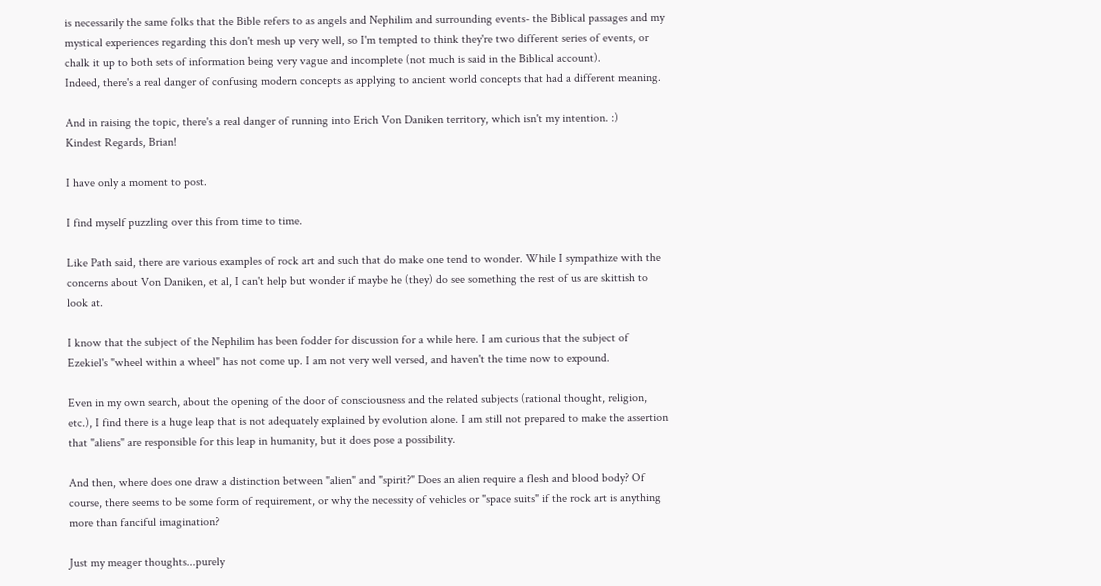is necessarily the same folks that the Bible refers to as angels and Nephilim and surrounding events- the Biblical passages and my mystical experiences regarding this don't mesh up very well, so I'm tempted to think they're two different series of events, or chalk it up to both sets of information being very vague and incomplete (not much is said in the Biblical account).
Indeed, there's a real danger of confusing modern concepts as applying to ancient world concepts that had a different meaning.

And in raising the topic, there's a real danger of running into Erich Von Daniken territory, which isn't my intention. :)
Kindest Regards, Brian!

I have only a moment to post.

I find myself puzzling over this from time to time.

Like Path said, there are various examples of rock art and such that do make one tend to wonder. While I sympathize with the concerns about Von Daniken, et al, I can't help but wonder if maybe he (they) do see something the rest of us are skittish to look at.

I know that the subject of the Nephilim has been fodder for discussion for a while here. I am curious that the subject of Ezekiel's "wheel within a wheel" has not come up. I am not very well versed, and haven't the time now to expound.

Even in my own search, about the opening of the door of consciousness and the related subjects (rational thought, religion, etc.), I find there is a huge leap that is not adequately explained by evolution alone. I am still not prepared to make the assertion that "aliens" are responsible for this leap in humanity, but it does pose a possibility.

And then, where does one draw a distinction between "alien" and "spirit?" Does an alien require a flesh and blood body? Of course, there seems to be some form of requirement, or why the necessity of vehicles or "space suits" if the rock art is anything more than fanciful imagination?

Just my meager thoughts...purely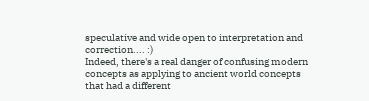speculative and wide open to interpretation and correction.... :)
Indeed, there's a real danger of confusing modern concepts as applying to ancient world concepts that had a different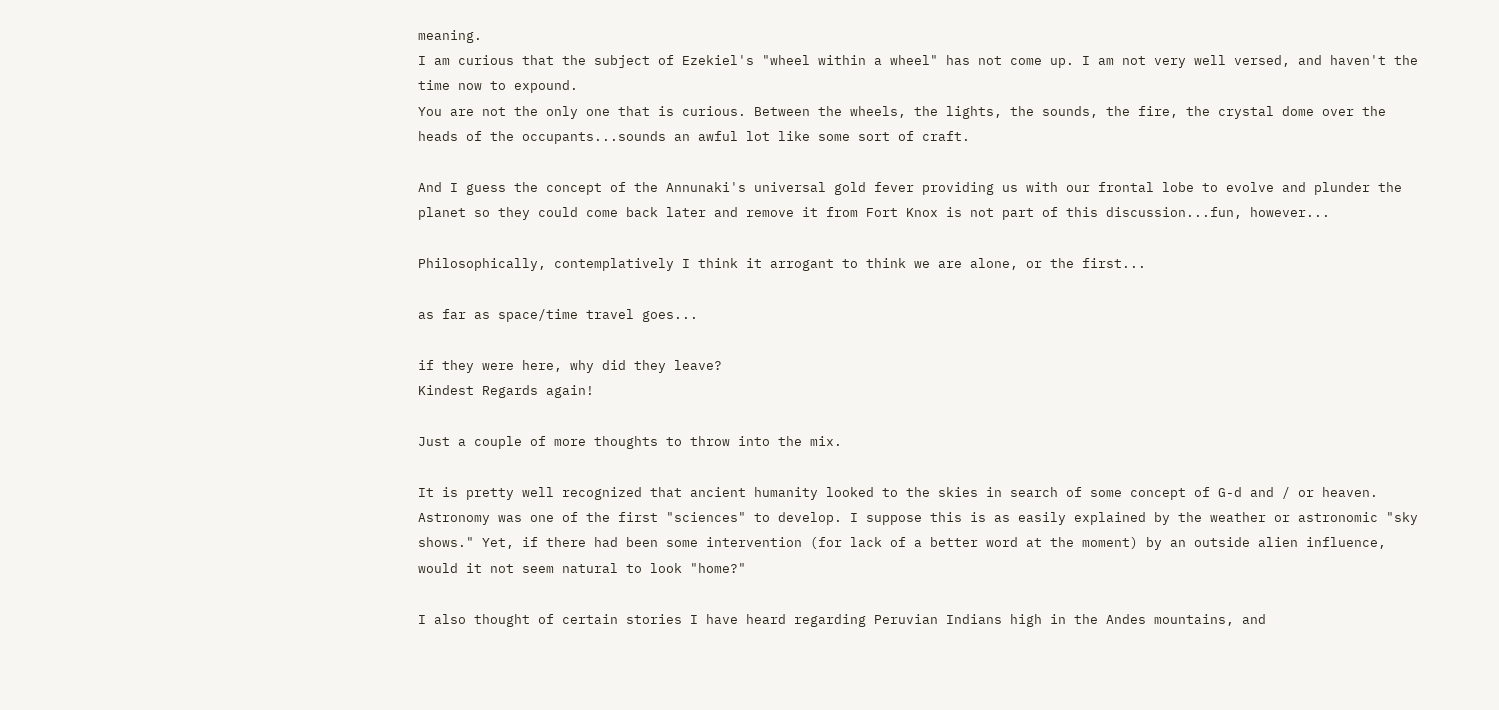meaning.
I am curious that the subject of Ezekiel's "wheel within a wheel" has not come up. I am not very well versed, and haven't the time now to expound.
You are not the only one that is curious. Between the wheels, the lights, the sounds, the fire, the crystal dome over the heads of the occupants...sounds an awful lot like some sort of craft.

And I guess the concept of the Annunaki's universal gold fever providing us with our frontal lobe to evolve and plunder the planet so they could come back later and remove it from Fort Knox is not part of this discussion...fun, however...

Philosophically, contemplatively I think it arrogant to think we are alone, or the first...

as far as space/time travel goes...

if they were here, why did they leave?
Kindest Regards again!

Just a couple of more thoughts to throw into the mix.

It is pretty well recognized that ancient humanity looked to the skies in search of some concept of G-d and / or heaven. Astronomy was one of the first "sciences" to develop. I suppose this is as easily explained by the weather or astronomic "sky shows." Yet, if there had been some intervention (for lack of a better word at the moment) by an outside alien influence, would it not seem natural to look "home?"

I also thought of certain stories I have heard regarding Peruvian Indians high in the Andes mountains, and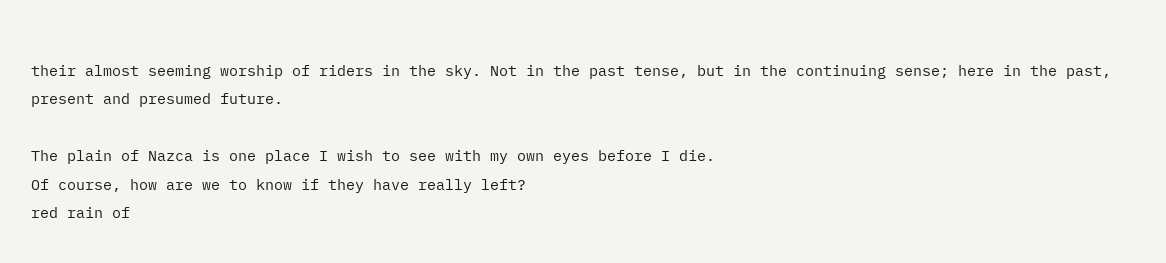their almost seeming worship of riders in the sky. Not in the past tense, but in the continuing sense; here in the past, present and presumed future.

The plain of Nazca is one place I wish to see with my own eyes before I die.
Of course, how are we to know if they have really left?
red rain of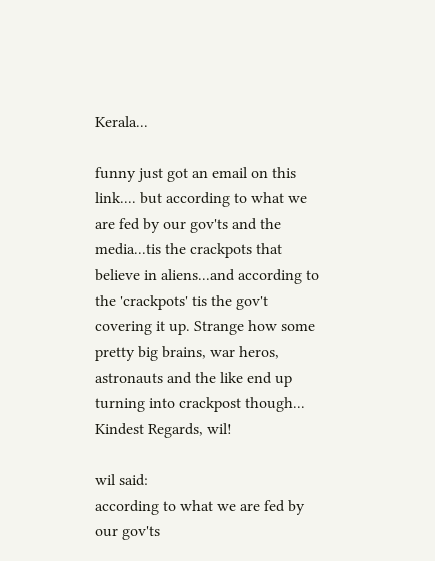Kerala...

funny just got an email on this link.... but according to what we are fed by our gov'ts and the media...tis the crackpots that believe in aliens...and according to the 'crackpots' tis the gov't covering it up. Strange how some pretty big brains, war heros, astronauts and the like end up turning into crackpost though...
Kindest Regards, wil!

wil said:
according to what we are fed by our gov'ts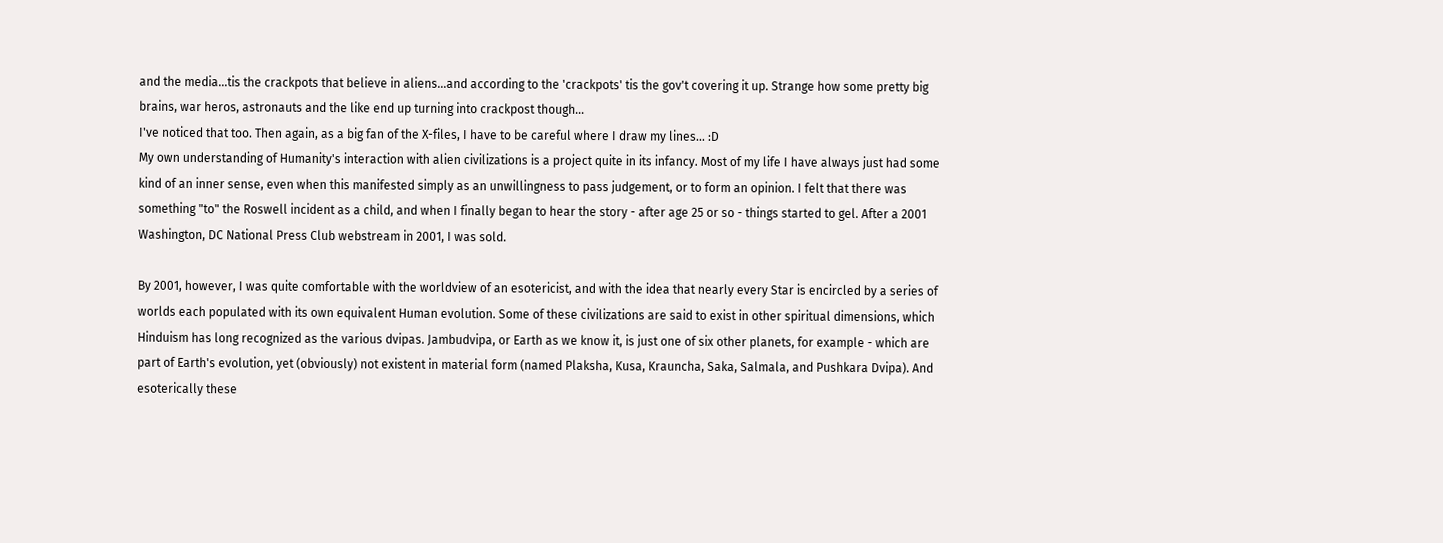and the media...tis the crackpots that believe in aliens...and according to the 'crackpots' tis the gov't covering it up. Strange how some pretty big brains, war heros, astronauts and the like end up turning into crackpost though...
I've noticed that too. Then again, as a big fan of the X-files, I have to be careful where I draw my lines... :D
My own understanding of Humanity's interaction with alien civilizations is a project quite in its infancy. Most of my life I have always just had some kind of an inner sense, even when this manifested simply as an unwillingness to pass judgement, or to form an opinion. I felt that there was something "to" the Roswell incident as a child, and when I finally began to hear the story - after age 25 or so - things started to gel. After a 2001 Washington, DC National Press Club webstream in 2001, I was sold.

By 2001, however, I was quite comfortable with the worldview of an esotericist, and with the idea that nearly every Star is encircled by a series of worlds each populated with its own equivalent Human evolution. Some of these civilizations are said to exist in other spiritual dimensions, which Hinduism has long recognized as the various dvipas. Jambudvipa, or Earth as we know it, is just one of six other planets, for example - which are part of Earth's evolution, yet (obviously) not existent in material form (named Plaksha, Kusa, Krauncha, Saka, Salmala, and Pushkara Dvipa). And esoterically these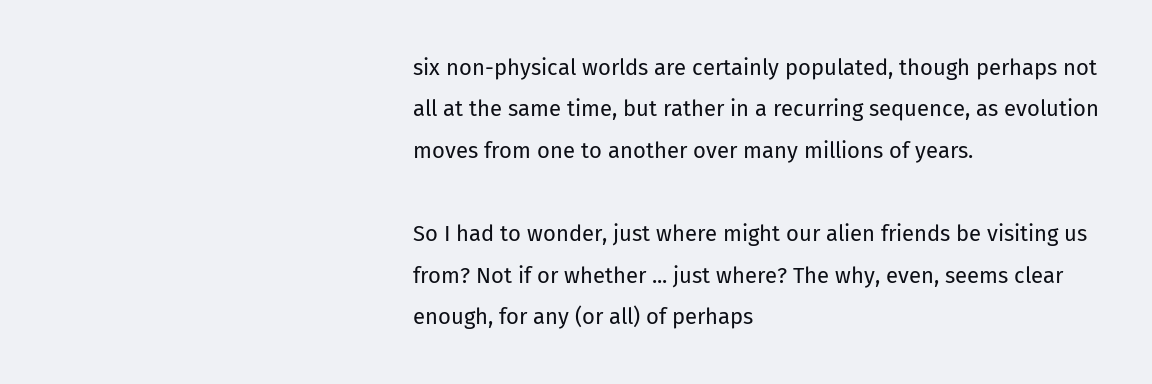six non-physical worlds are certainly populated, though perhaps not all at the same time, but rather in a recurring sequence, as evolution moves from one to another over many millions of years.

So I had to wonder, just where might our alien friends be visiting us from? Not if or whether ... just where? The why, even, seems clear enough, for any (or all) of perhaps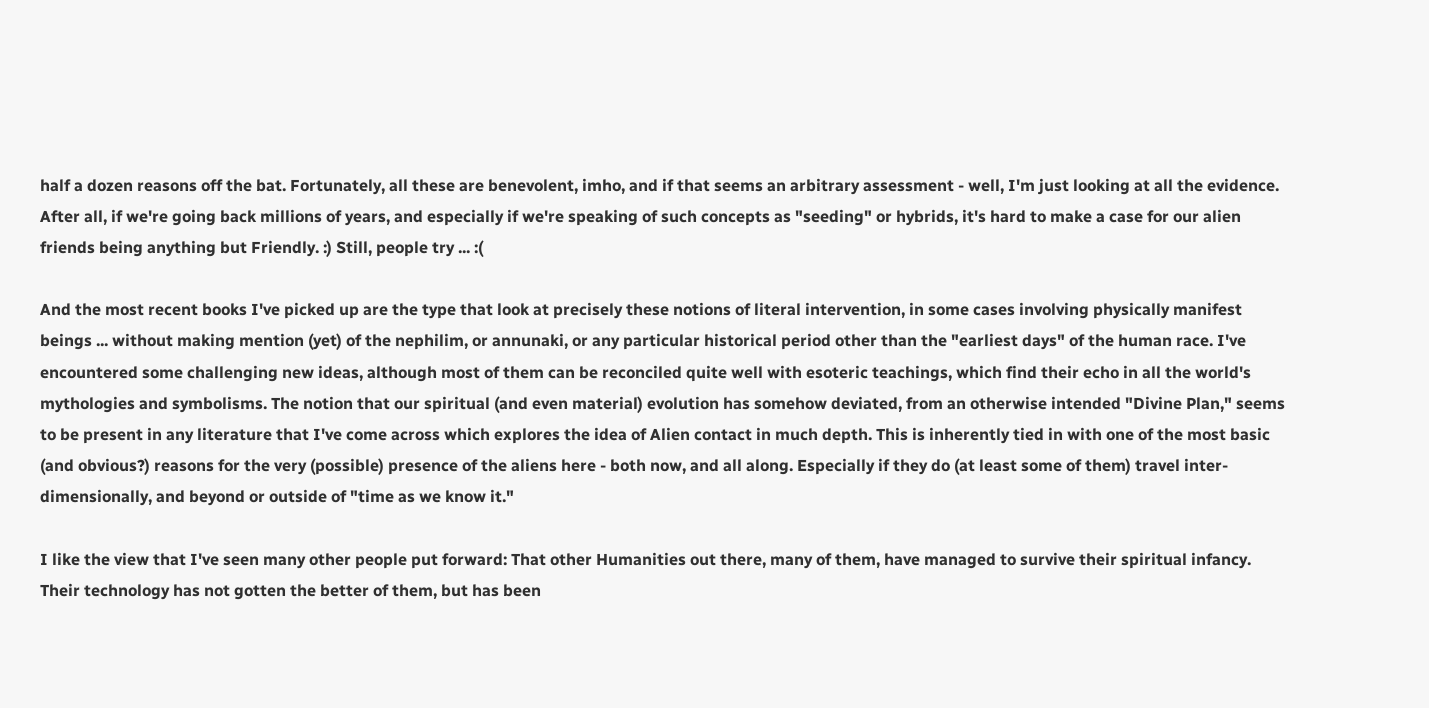half a dozen reasons off the bat. Fortunately, all these are benevolent, imho, and if that seems an arbitrary assessment - well, I'm just looking at all the evidence. After all, if we're going back millions of years, and especially if we're speaking of such concepts as "seeding" or hybrids, it's hard to make a case for our alien friends being anything but Friendly. :) Still, people try ... :(

And the most recent books I've picked up are the type that look at precisely these notions of literal intervention, in some cases involving physically manifest beings ... without making mention (yet) of the nephilim, or annunaki, or any particular historical period other than the "earliest days" of the human race. I've encountered some challenging new ideas, although most of them can be reconciled quite well with esoteric teachings, which find their echo in all the world's mythologies and symbolisms. The notion that our spiritual (and even material) evolution has somehow deviated, from an otherwise intended "Divine Plan," seems to be present in any literature that I've come across which explores the idea of Alien contact in much depth. This is inherently tied in with one of the most basic (and obvious?) reasons for the very (possible) presence of the aliens here - both now, and all along. Especially if they do (at least some of them) travel inter-dimensionally, and beyond or outside of "time as we know it."

I like the view that I've seen many other people put forward: That other Humanities out there, many of them, have managed to survive their spiritual infancy. Their technology has not gotten the better of them, but has been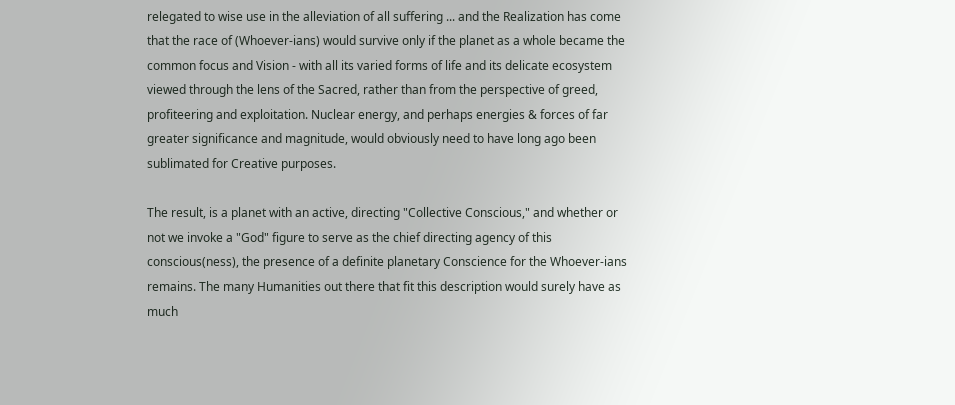relegated to wise use in the alleviation of all suffering ... and the Realization has come that the race of (Whoever-ians) would survive only if the planet as a whole became the common focus and Vision - with all its varied forms of life and its delicate ecosystem viewed through the lens of the Sacred, rather than from the perspective of greed, profiteering and exploitation. Nuclear energy, and perhaps energies & forces of far greater significance and magnitude, would obviously need to have long ago been sublimated for Creative purposes.

The result, is a planet with an active, directing "Collective Conscious," and whether or not we invoke a "God" figure to serve as the chief directing agency of this conscious(ness), the presence of a definite planetary Conscience for the Whoever-ians remains. The many Humanities out there that fit this description would surely have as much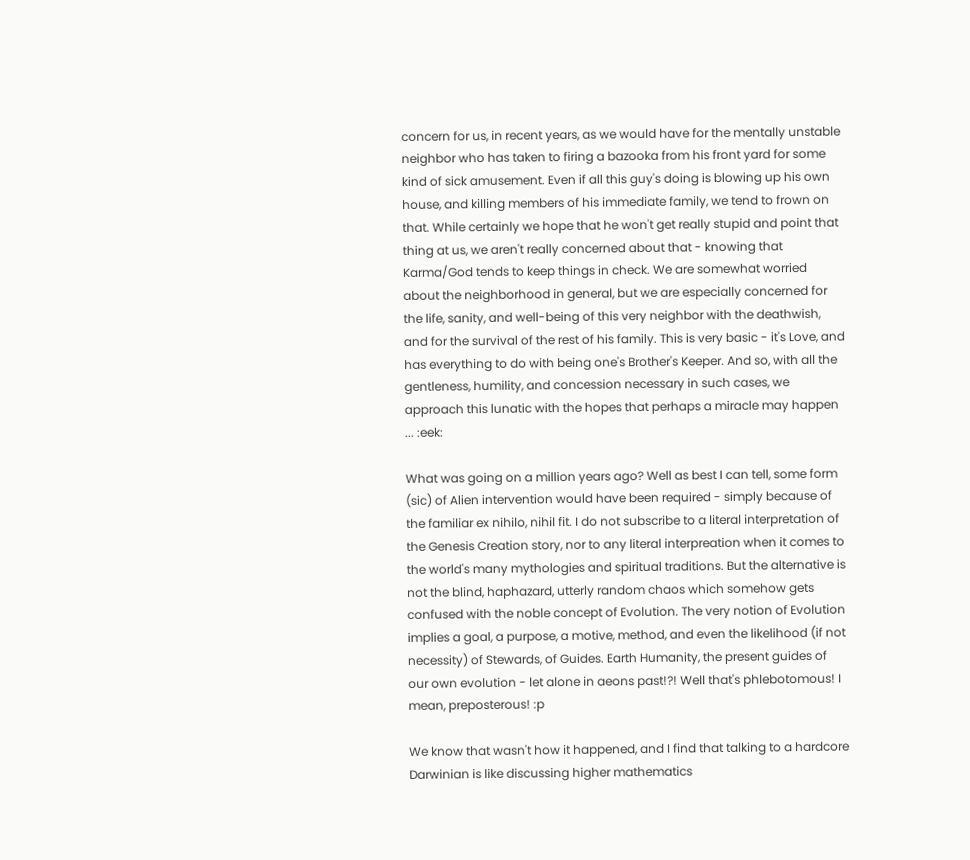concern for us, in recent years, as we would have for the mentally unstable neighbor who has taken to firing a bazooka from his front yard for some kind of sick amusement. Even if all this guy's doing is blowing up his own house, and killing members of his immediate family, we tend to frown on that. While certainly we hope that he won't get really stupid and point that thing at us, we aren't really concerned about that - knowing that Karma/God tends to keep things in check. We are somewhat worried about the neighborhood in general, but we are especially concerned for the life, sanity, and well-being of this very neighbor with the deathwish, and for the survival of the rest of his family. This is very basic - it's Love, and has everything to do with being one's Brother's Keeper. And so, with all the gentleness, humility, and concession necessary in such cases, we approach this lunatic with the hopes that perhaps a miracle may happen ... :eek:

What was going on a million years ago? Well as best I can tell, some form (sic) of Alien intervention would have been required - simply because of the familiar ex nihilo, nihil fit. I do not subscribe to a literal interpretation of the Genesis Creation story, nor to any literal interpreation when it comes to the world's many mythologies and spiritual traditions. But the alternative is not the blind, haphazard, utterly random chaos which somehow gets confused with the noble concept of Evolution. The very notion of Evolution implies a goal, a purpose, a motive, method, and even the likelihood (if not necessity) of Stewards, of Guides. Earth Humanity, the present guides of our own evolution - let alone in aeons past!?! Well that's phlebotomous! I mean, preposterous! :p

We know that wasn't how it happened, and I find that talking to a hardcore Darwinian is like discussing higher mathematics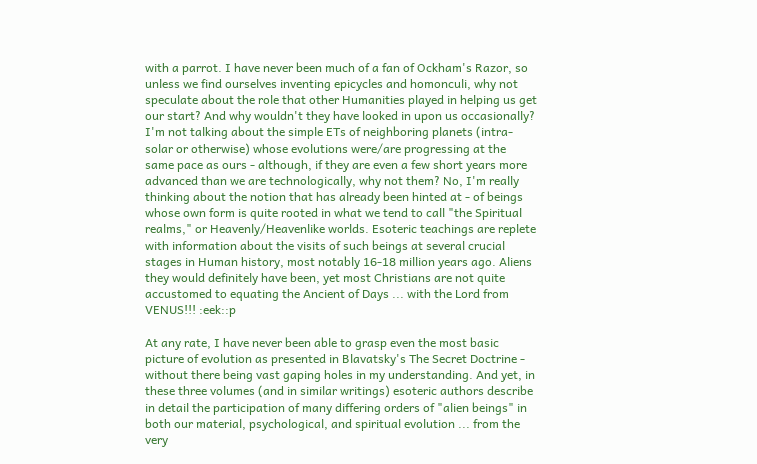with a parrot. I have never been much of a fan of Ockham's Razor, so unless we find ourselves inventing epicycles and homonculi, why not speculate about the role that other Humanities played in helping us get our start? And why wouldn't they have looked in upon us occasionally? I'm not talking about the simple ETs of neighboring planets (intra-solar or otherwise) whose evolutions were/are progressing at the same pace as ours - although, if they are even a few short years more advanced than we are technologically, why not them? No, I'm really thinking about the notion that has already been hinted at - of beings whose own form is quite rooted in what we tend to call "the Spiritual realms," or Heavenly/Heavenlike worlds. Esoteric teachings are replete with information about the visits of such beings at several crucial stages in Human history, most notably 16-18 million years ago. Aliens they would definitely have been, yet most Christians are not quite accustomed to equating the Ancient of Days ... with the Lord from VENUS!!! :eek::p

At any rate, I have never been able to grasp even the most basic picture of evolution as presented in Blavatsky's The Secret Doctrine - without there being vast gaping holes in my understanding. And yet, in these three volumes (and in similar writings) esoteric authors describe in detail the participation of many differing orders of "alien beings" in both our material, psychological, and spiritual evolution ... from the very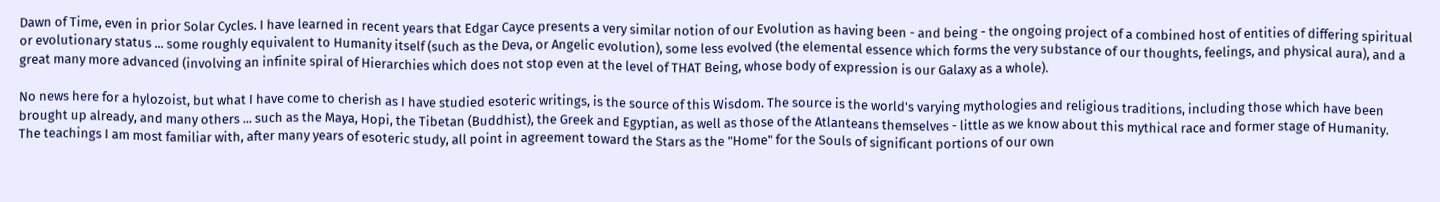Dawn of Time, even in prior Solar Cycles. I have learned in recent years that Edgar Cayce presents a very similar notion of our Evolution as having been - and being - the ongoing project of a combined host of entities of differing spiritual or evolutionary status ... some roughly equivalent to Humanity itself (such as the Deva, or Angelic evolution), some less evolved (the elemental essence which forms the very substance of our thoughts, feelings, and physical aura), and a great many more advanced (involving an infinite spiral of Hierarchies which does not stop even at the level of THAT Being, whose body of expression is our Galaxy as a whole).

No news here for a hylozoist, but what I have come to cherish as I have studied esoteric writings, is the source of this Wisdom. The source is the world's varying mythologies and religious traditions, including those which have been brought up already, and many others ... such as the Maya, Hopi, the Tibetan (Buddhist), the Greek and Egyptian, as well as those of the Atlanteans themselves - little as we know about this mythical race and former stage of Humanity. The teachings I am most familiar with, after many years of esoteric study, all point in agreement toward the Stars as the "Home" for the Souls of significant portions of our own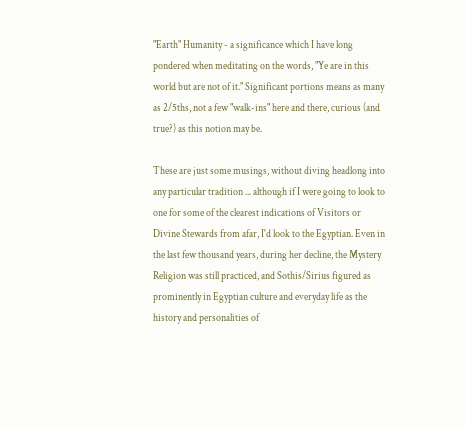"Earth" Humanity - a significance which I have long pondered when meditating on the words, "Ye are in this world but are not of it." Significant portions means as many as 2/5ths, not a few "walk-ins" here and there, curious (and true?) as this notion may be.

These are just some musings, without diving headlong into any particular tradition ... although if I were going to look to one for some of the clearest indications of Visitors or Divine Stewards from afar, I'd look to the Egyptian. Even in the last few thousand years, during her decline, the Mystery Religion was still practiced, and Sothis/Sirius figured as prominently in Egyptian culture and everyday life as the history and personalities of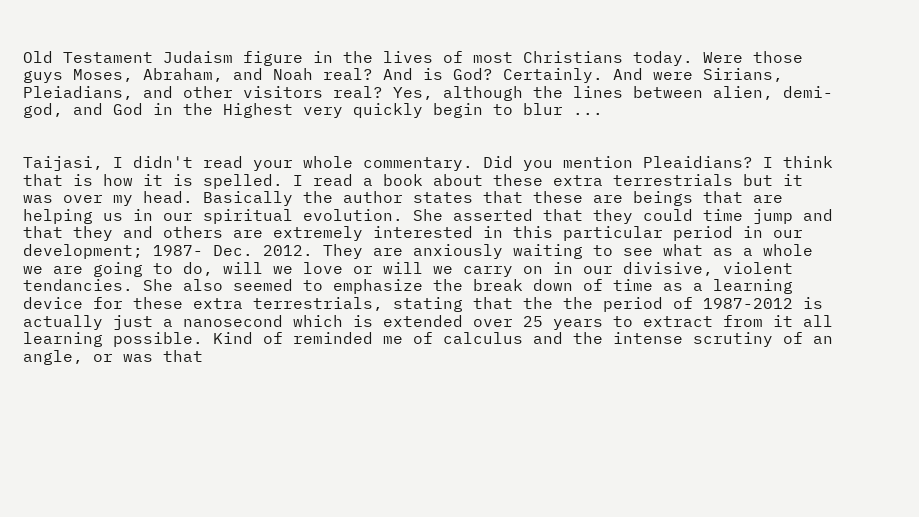Old Testament Judaism figure in the lives of most Christians today. Were those guys Moses, Abraham, and Noah real? And is God? Certainly. And were Sirians, Pleiadians, and other visitors real? Yes, although the lines between alien, demi-god, and God in the Highest very quickly begin to blur ...


Taijasi, I didn't read your whole commentary. Did you mention Pleaidians? I think that is how it is spelled. I read a book about these extra terrestrials but it was over my head. Basically the author states that these are beings that are helping us in our spiritual evolution. She asserted that they could time jump and that they and others are extremely interested in this particular period in our development; 1987- Dec. 2012. They are anxiously waiting to see what as a whole we are going to do, will we love or will we carry on in our divisive, violent tendancies. She also seemed to emphasize the break down of time as a learning device for these extra terrestrials, stating that the the period of 1987-2012 is actually just a nanosecond which is extended over 25 years to extract from it all learning possible. Kind of reminded me of calculus and the intense scrutiny of an angle, or was that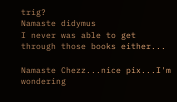trig?
Namaste didymus
I never was able to get through those books either...

Namaste Chezz...nice pix...I'm wondering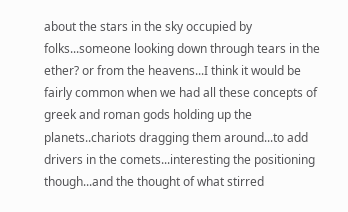about the stars in the sky occupied by folks...someone looking down through tears in the ether? or from the heavens...I think it would be fairly common when we had all these concepts of greek and roman gods holding up the planets..chariots dragging them around...to add drivers in the comets...interesting the positioning though...and the thought of what stirred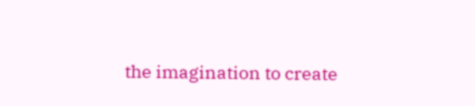the imagination to create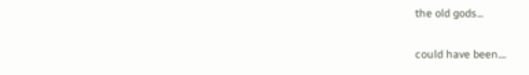the old gods...

could have been....